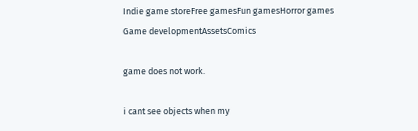Indie game storeFree gamesFun gamesHorror games
Game developmentAssetsComics

game does not work.

i cant see objects when my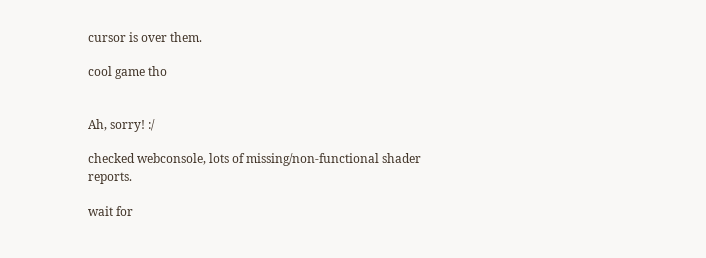cursor is over them.

cool game tho


Ah, sorry! :/

checked webconsole, lots of missing/non-functional shader reports.

wait for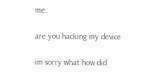me.

are you hacking my device

im sorry what how did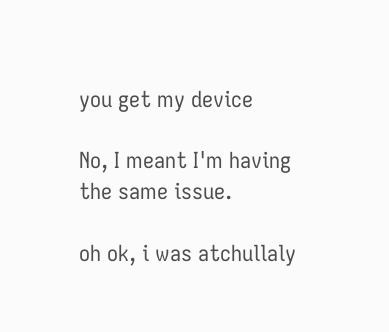you get my device

No, I meant I'm having the same issue.

oh ok, i was atchullaly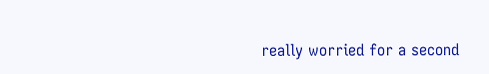really worried for a second